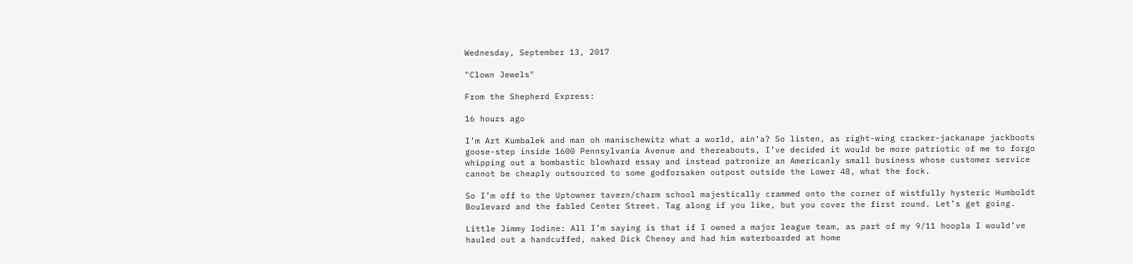Wednesday, September 13, 2017

"Clown Jewels"

From the Shepherd Express:

16 hours ago

I’m Art Kumbalek and man oh manischewitz what a world, ain’a? So listen, as right-wing cracker-jackanape jackboots goose-step inside 1600 Pennsylvania Avenue and thereabouts, I’ve decided it would be more patriotic of me to forgo whipping out a bombastic blowhard essay and instead patronize an Americanly small business whose customer service cannot be cheaply outsourced to some godforsaken outpost outside the Lower 48, what the fock.

So I’m off to the Uptowner tavern/charm school majestically crammed onto the corner of wistfully hysteric Humboldt Boulevard and the fabled Center Street. Tag along if you like, but you cover the first round. Let’s get going.

Little Jimmy Iodine: All I’m saying is that if I owned a major league team, as part of my 9/11 hoopla I would’ve hauled out a handcuffed, naked Dick Cheney and had him waterboarded at home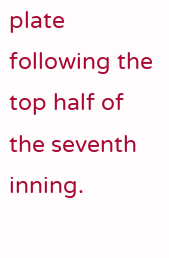plate following the top half of the seventh inning.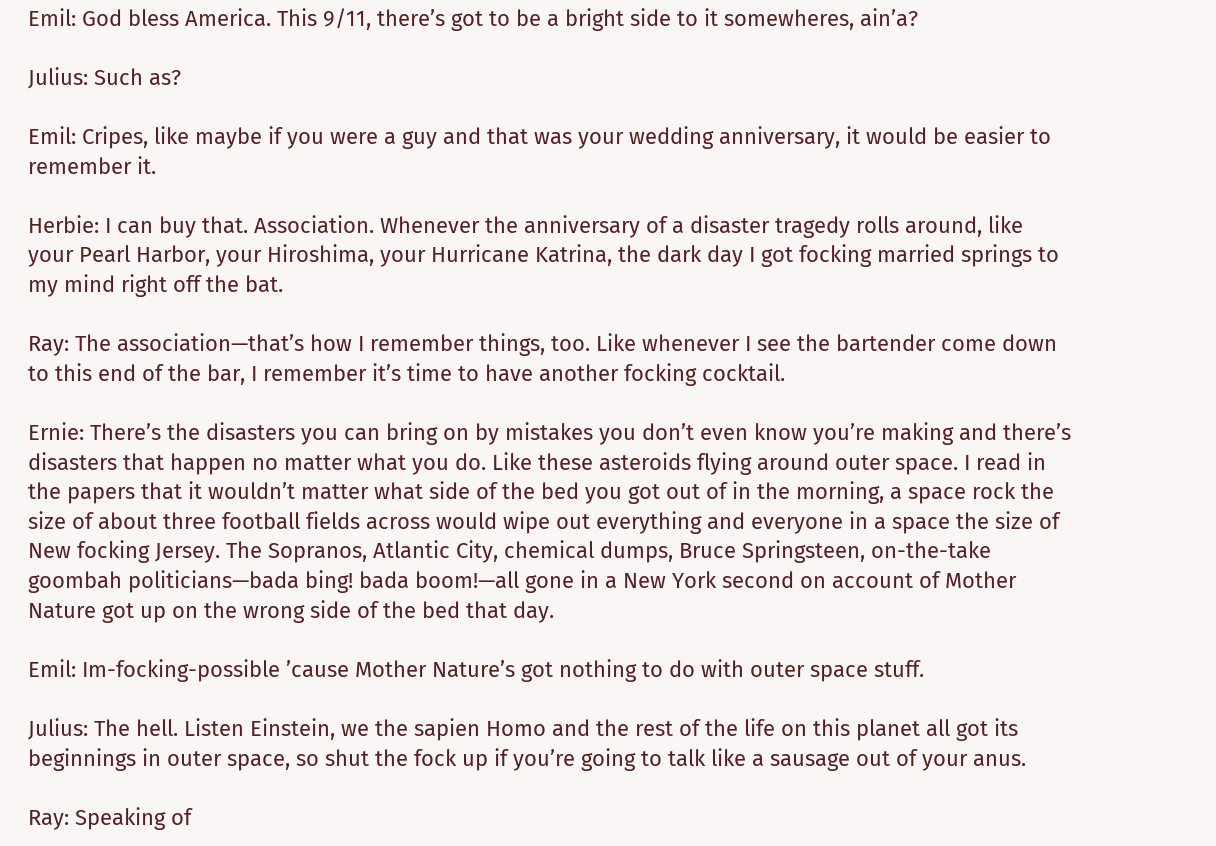Emil: God bless America. This 9/11, there’s got to be a bright side to it somewheres, ain’a?

Julius: Such as?

Emil: Cripes, like maybe if you were a guy and that was your wedding anniversary, it would be easier to remember it.

Herbie: I can buy that. Association. Whenever the anniversary of a disaster tragedy rolls around, like your Pearl Harbor, your Hiroshima, your Hurricane Katrina, the dark day I got focking married springs to my mind right off the bat.

Ray: The association—that’s how I remember things, too. Like whenever I see the bartender come down to this end of the bar, I remember it’s time to have another focking cocktail.

Ernie: There’s the disasters you can bring on by mistakes you don’t even know you’re making and there’s disasters that happen no matter what you do. Like these asteroids flying around outer space. I read in the papers that it wouldn’t matter what side of the bed you got out of in the morning, a space rock the size of about three football fields across would wipe out everything and everyone in a space the size of New focking Jersey. The Sopranos, Atlantic City, chemical dumps, Bruce Springsteen, on-the-take goombah politicians—bada bing! bada boom!—all gone in a New York second on account of Mother Nature got up on the wrong side of the bed that day.

Emil: Im-focking-possible ’cause Mother Nature’s got nothing to do with outer space stuff.

Julius: The hell. Listen Einstein, we the sapien Homo and the rest of the life on this planet all got its beginnings in outer space, so shut the fock up if you’re going to talk like a sausage out of your anus.

Ray: Speaking of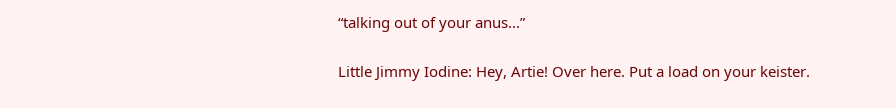“talking out of your anus...”

Little Jimmy Iodine: Hey, Artie! Over here. Put a load on your keister.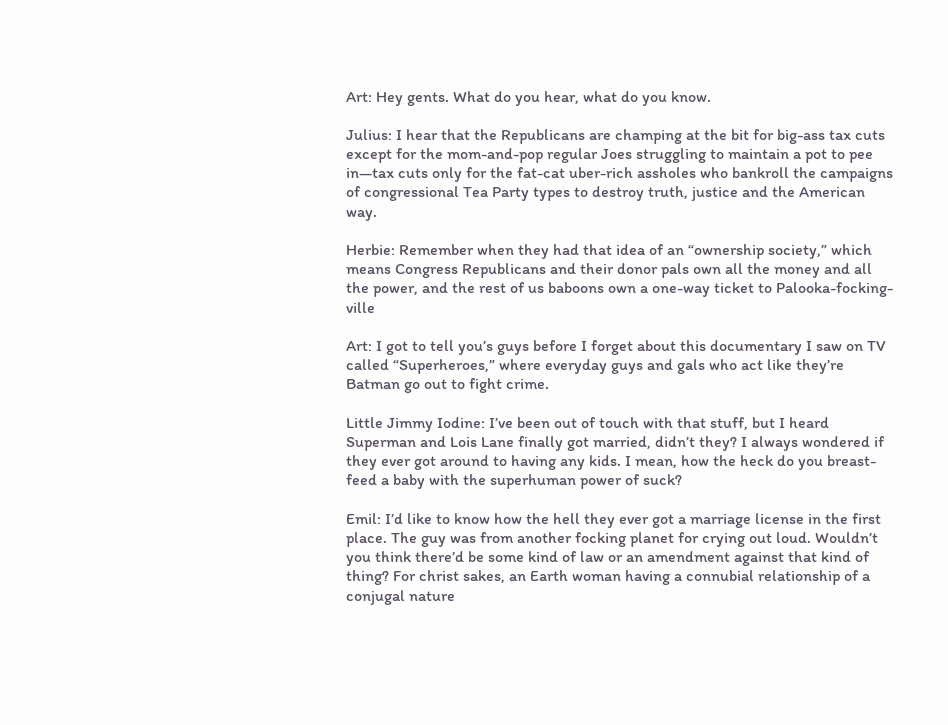Art: Hey gents. What do you hear, what do you know.

Julius: I hear that the Republicans are champing at the bit for big-ass tax cuts except for the mom-and-pop regular Joes struggling to maintain a pot to pee in—tax cuts only for the fat-cat uber-rich assholes who bankroll the campaigns of congressional Tea Party types to destroy truth, justice and the American way.

Herbie: Remember when they had that idea of an “ownership society,” which means Congress Republicans and their donor pals own all the money and all the power, and the rest of us baboons own a one-way ticket to Palooka-focking-ville

Art: I got to tell you’s guys before I forget about this documentary I saw on TV called “Superheroes,” where everyday guys and gals who act like they’re Batman go out to fight crime.

Little Jimmy Iodine: I’ve been out of touch with that stuff, but I heard Superman and Lois Lane finally got married, didn’t they? I always wondered if they ever got around to having any kids. I mean, how the heck do you breast-feed a baby with the superhuman power of suck?

Emil: I’d like to know how the hell they ever got a marriage license in the first place. The guy was from another focking planet for crying out loud. Wouldn’t you think there’d be some kind of law or an amendment against that kind of thing? For christ sakes, an Earth woman having a connubial relationship of a conjugal nature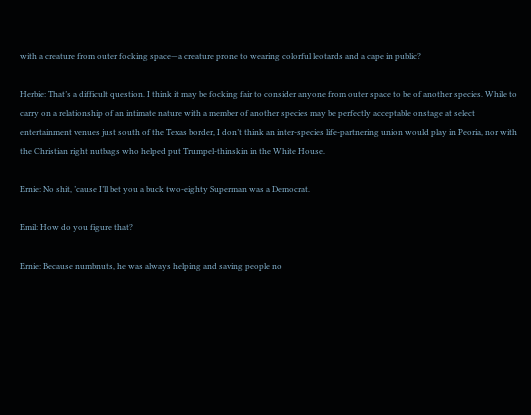with a creature from outer focking space—a creature prone to wearing colorful leotards and a cape in public?

Herbie: That’s a difficult question. I think it may be focking fair to consider anyone from outer space to be of another species. While to carry on a relationship of an intimate nature with a member of another species may be perfectly acceptable onstage at select entertainment venues just south of the Texas border, I don’t think an inter-species life-partnering union would play in Peoria, nor with the Christian right nutbags who helped put Trumpel-thinskin in the White House.

Ernie: No shit, ’cause I’ll bet you a buck two-eighty Superman was a Democrat.

Emil: How do you figure that?

Ernie: Because numbnuts, he was always helping and saving people no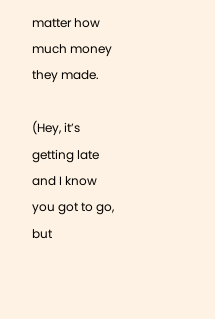matter how much money they made.

(Hey, it’s getting late and I know you got to go, but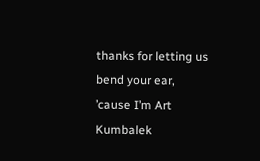thanks for letting us bend your ear, ’cause I’m Art Kumbalek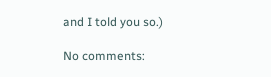and I told you so.)

No comments: